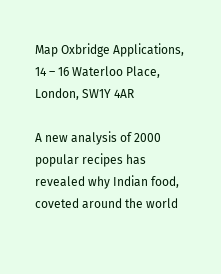Map Oxbridge Applications, 14 – 16 Waterloo Place, London, SW1Y 4AR

A new analysis of 2000 popular recipes has revealed why Indian food, coveted around the world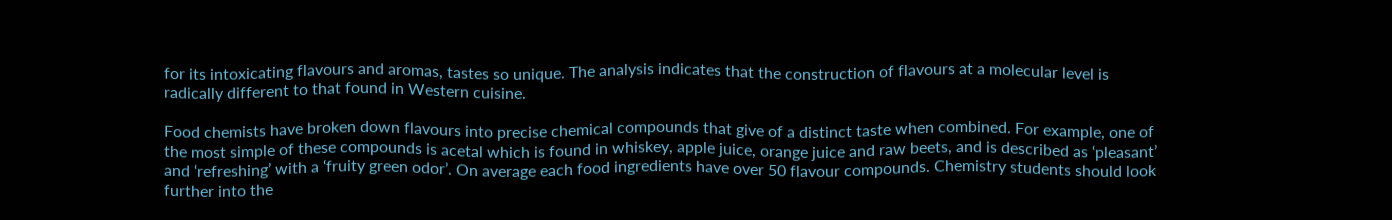for its intoxicating flavours and aromas, tastes so unique. The analysis indicates that the construction of flavours at a molecular level is radically different to that found in Western cuisine.

Food chemists have broken down flavours into precise chemical compounds that give of a distinct taste when combined. For example, one of the most simple of these compounds is acetal which is found in whiskey, apple juice, orange juice and raw beets, and is described as ‘pleasant’ and ‘refreshing’ with a ‘fruity green odor’. On average each food ingredients have over 50 flavour compounds. Chemistry students should look further into the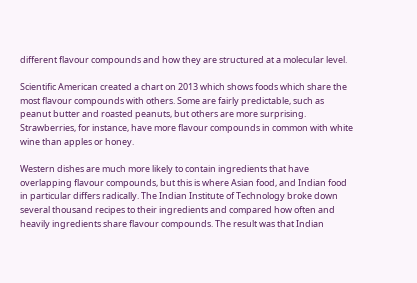different flavour compounds and how they are structured at a molecular level.

Scientific American created a chart on 2013 which shows foods which share the most flavour compounds with others. Some are fairly predictable, such as peanut butter and roasted peanuts, but others are more surprising. Strawberries, for instance, have more flavour compounds in common with white wine than apples or honey.

Western dishes are much more likely to contain ingredients that have overlapping flavour compounds, but this is where Asian food, and Indian food in particular differs radically. The Indian Institute of Technology broke down several thousand recipes to their ingredients and compared how often and heavily ingredients share flavour compounds. The result was that Indian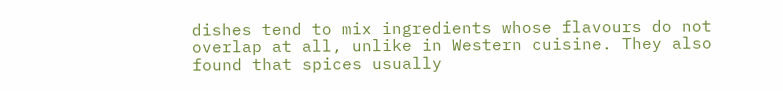dishes tend to mix ingredients whose flavours do not overlap at all, unlike in Western cuisine. They also found that spices usually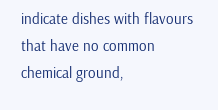indicate dishes with flavours that have no common chemical ground,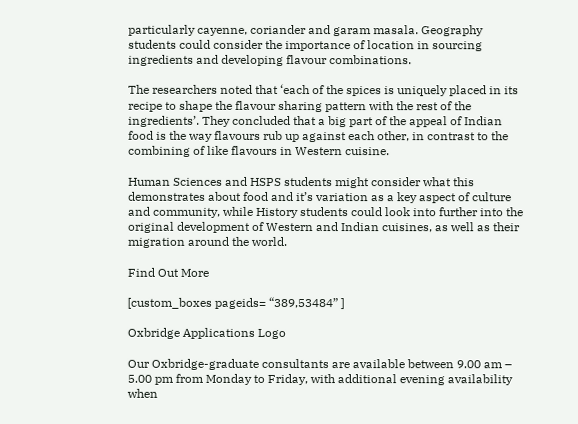particularly cayenne, coriander and garam masala. Geography students could consider the importance of location in sourcing ingredients and developing flavour combinations.

The researchers noted that ‘each of the spices is uniquely placed in its recipe to shape the flavour sharing pattern with the rest of the ingredients’. They concluded that a big part of the appeal of Indian food is the way flavours rub up against each other, in contrast to the combining of like flavours in Western cuisine.

Human Sciences and HSPS students might consider what this demonstrates about food and it’s variation as a key aspect of culture and community, while History students could look into further into the original development of Western and Indian cuisines, as well as their migration around the world.

Find Out More

[custom_boxes pageids= “389,53484” ]

Oxbridge Applications Logo

Our Oxbridge-graduate consultants are available between 9.00 am – 5.00 pm from Monday to Friday, with additional evening availability when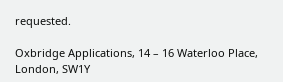requested.

Oxbridge Applications, 14 – 16 Waterloo Place, London, SW1Y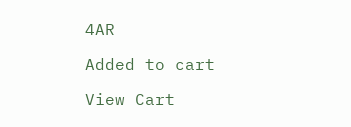4AR

Added to cart

View Cart